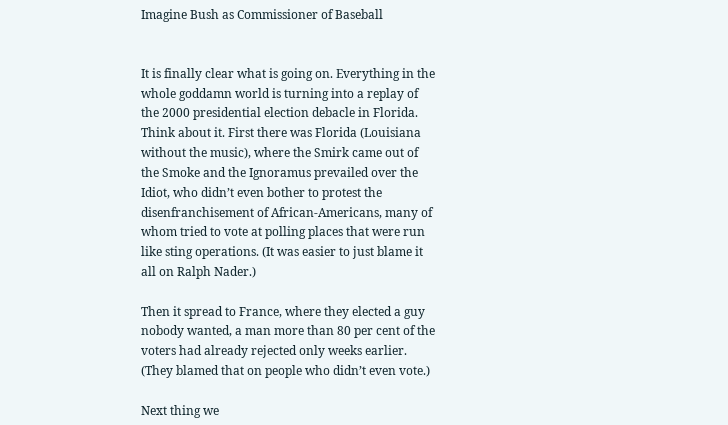Imagine Bush as Commissioner of Baseball


It is finally clear what is going on. Everything in the whole goddamn world is turning into a replay of the 2000 presidential election debacle in Florida. Think about it. First there was Florida (Louisiana without the music), where the Smirk came out of the Smoke and the Ignoramus prevailed over the Idiot, who didn’t even bother to protest the disenfranchisement of African-Americans, many of whom tried to vote at polling places that were run like sting operations. (It was easier to just blame it all on Ralph Nader.)

Then it spread to France, where they elected a guy nobody wanted, a man more than 80 per cent of the voters had already rejected only weeks earlier. (They blamed that on people who didn’t even vote.)

Next thing we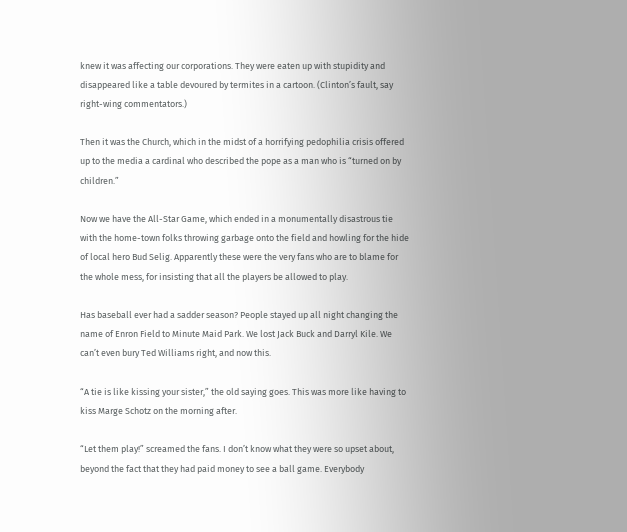knew it was affecting our corporations. They were eaten up with stupidity and disappeared like a table devoured by termites in a cartoon. (Clinton’s fault, say right-wing commentators.)

Then it was the Church, which in the midst of a horrifying pedophilia crisis offered up to the media a cardinal who described the pope as a man who is “turned on by children.”

Now we have the All-Star Game, which ended in a monumentally disastrous tie with the home-town folks throwing garbage onto the field and howling for the hide of local hero Bud Selig. Apparently these were the very fans who are to blame for the whole mess, for insisting that all the players be allowed to play.

Has baseball ever had a sadder season? People stayed up all night changing the name of Enron Field to Minute Maid Park. We lost Jack Buck and Darryl Kile. We can’t even bury Ted Williams right, and now this.

“A tie is like kissing your sister,” the old saying goes. This was more like having to kiss Marge Schotz on the morning after.

“Let them play!” screamed the fans. I don’t know what they were so upset about, beyond the fact that they had paid money to see a ball game. Everybody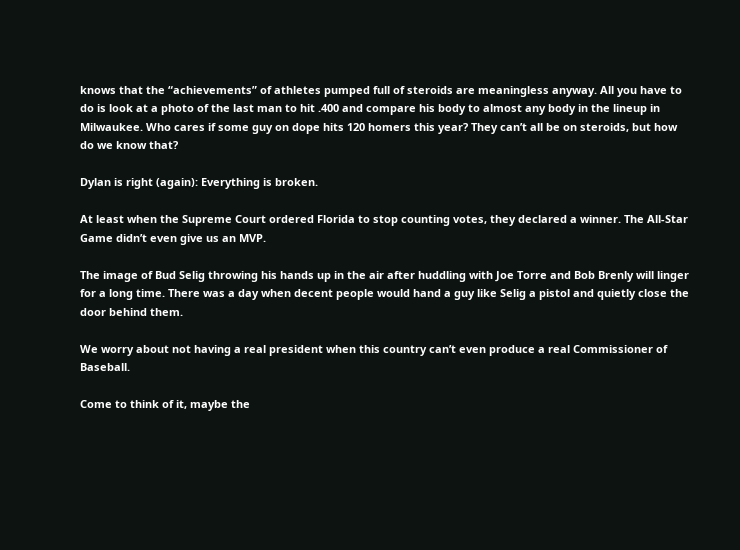knows that the “achievements” of athletes pumped full of steroids are meaningless anyway. All you have to do is look at a photo of the last man to hit .400 and compare his body to almost any body in the lineup in Milwaukee. Who cares if some guy on dope hits 120 homers this year? They can’t all be on steroids, but how do we know that?

Dylan is right (again): Everything is broken.

At least when the Supreme Court ordered Florida to stop counting votes, they declared a winner. The All-Star Game didn’t even give us an MVP.

The image of Bud Selig throwing his hands up in the air after huddling with Joe Torre and Bob Brenly will linger for a long time. There was a day when decent people would hand a guy like Selig a pistol and quietly close the door behind them.

We worry about not having a real president when this country can’t even produce a real Commissioner of Baseball.

Come to think of it, maybe the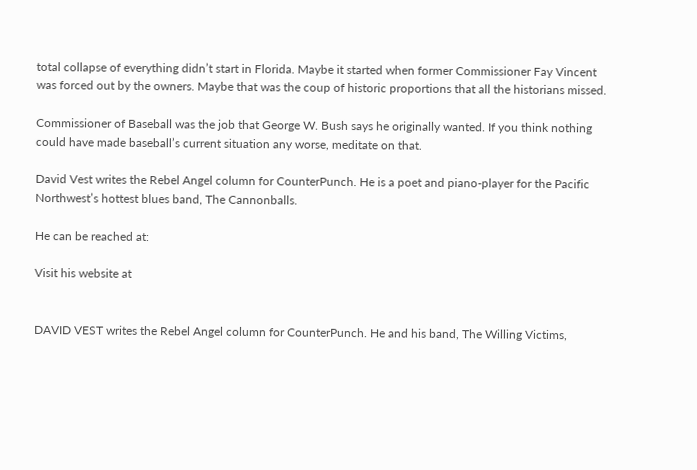total collapse of everything didn’t start in Florida. Maybe it started when former Commissioner Fay Vincent was forced out by the owners. Maybe that was the coup of historic proportions that all the historians missed.

Commissioner of Baseball was the job that George W. Bush says he originally wanted. If you think nothing could have made baseball’s current situation any worse, meditate on that.

David Vest writes the Rebel Angel column for CounterPunch. He is a poet and piano-player for the Pacific Northwest’s hottest blues band, The Cannonballs.

He can be reached at:

Visit his website at


DAVID VEST writes the Rebel Angel column for CounterPunch. He and his band, The Willing Victims,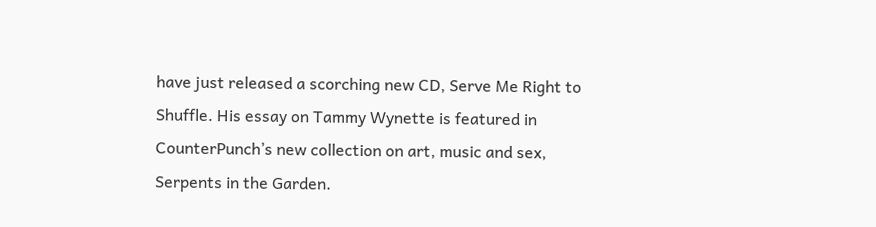have just released a scorching new CD, Serve Me Right to Shuffle. His essay on Tammy Wynette is featured in CounterPunch’s new collection on art, music and sex, Serpents in the Garden.